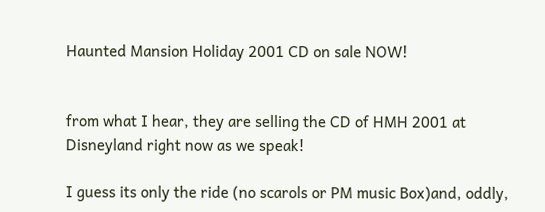Haunted Mansion Holiday 2001 CD on sale NOW!


from what I hear, they are selling the CD of HMH 2001 at Disneyland right now as we speak!

I guess its only the ride (no scarols or PM music Box)and, oddly,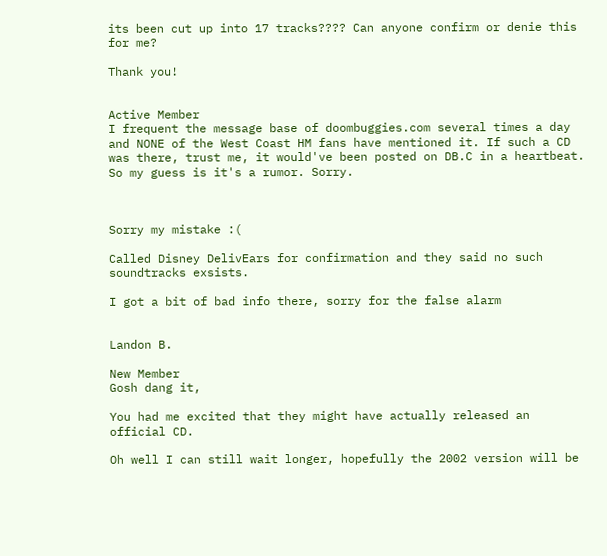its been cut up into 17 tracks???? Can anyone confirm or denie this for me?

Thank you!


Active Member
I frequent the message base of doombuggies.com several times a day and NONE of the West Coast HM fans have mentioned it. If such a CD was there, trust me, it would've been posted on DB.C in a heartbeat. So my guess is it's a rumor. Sorry.



Sorry my mistake :(

Called Disney DelivEars for confirmation and they said no such soundtracks exsists.

I got a bit of bad info there, sorry for the false alarm


Landon B.

New Member
Gosh dang it,

You had me excited that they might have actually released an official CD.

Oh well I can still wait longer, hopefully the 2002 version will be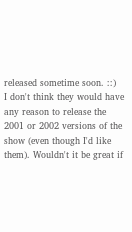released sometime soon. ::)
I don't think they would have any reason to release the 2001 or 2002 versions of the show (even though I'd like them). Wouldn't it be great if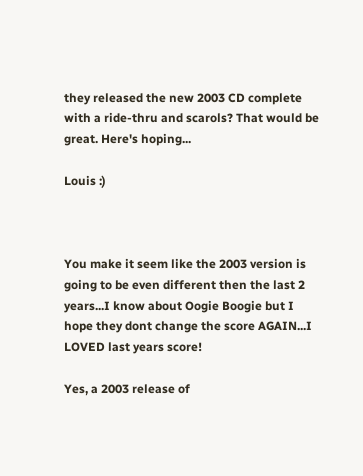they released the new 2003 CD complete with a ride-thru and scarols? That would be great. Here's hoping...

Louis :)



You make it seem like the 2003 version is going to be even different then the last 2 years...I know about Oogie Boogie but I hope they dont change the score AGAIN...I LOVED last years score!

Yes, a 2003 release of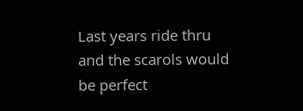Last years ride thru and the scarols would be perfect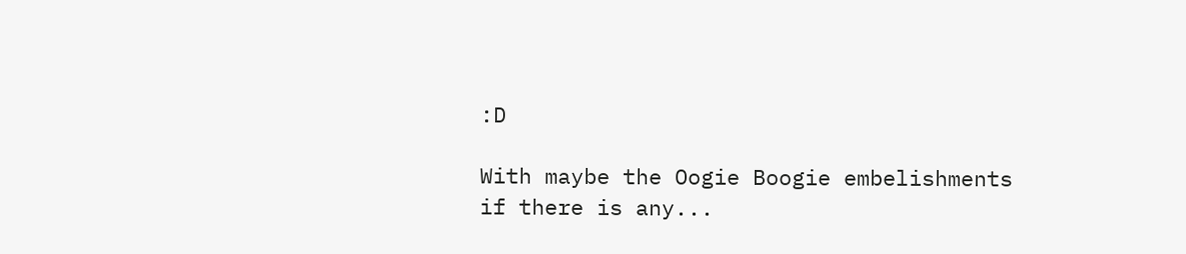:D

With maybe the Oogie Boogie embelishments if there is any...